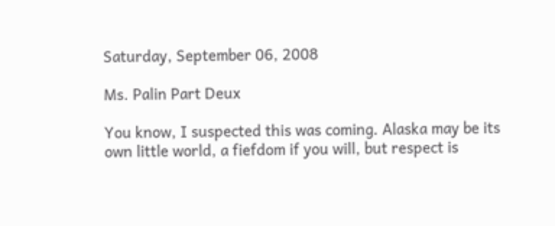Saturday, September 06, 2008

Ms. Palin Part Deux

You know, I suspected this was coming. Alaska may be its own little world, a fiefdom if you will, but respect is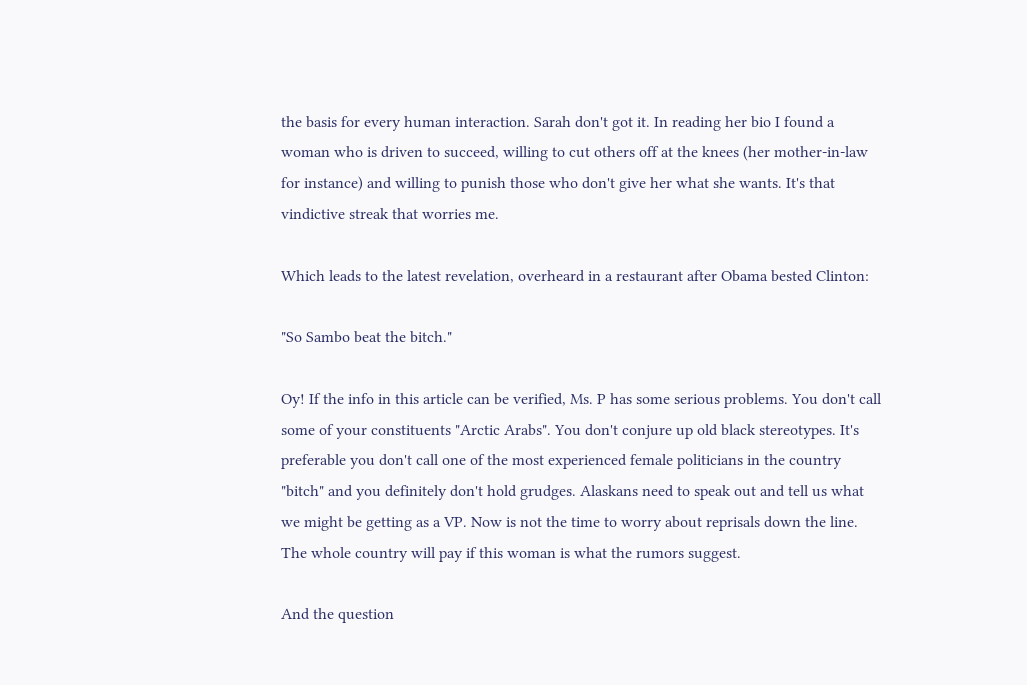the basis for every human interaction. Sarah don't got it. In reading her bio I found a woman who is driven to succeed, willing to cut others off at the knees (her mother-in-law for instance) and willing to punish those who don't give her what she wants. It's that vindictive streak that worries me.

Which leads to the latest revelation, overheard in a restaurant after Obama bested Clinton:

"So Sambo beat the bitch."

Oy! If the info in this article can be verified, Ms. P has some serious problems. You don't call some of your constituents "Arctic Arabs". You don't conjure up old black stereotypes. It's preferable you don't call one of the most experienced female politicians in the country "bitch" and you definitely don't hold grudges. Alaskans need to speak out and tell us what we might be getting as a VP. Now is not the time to worry about reprisals down the line. The whole country will pay if this woman is what the rumors suggest.

And the question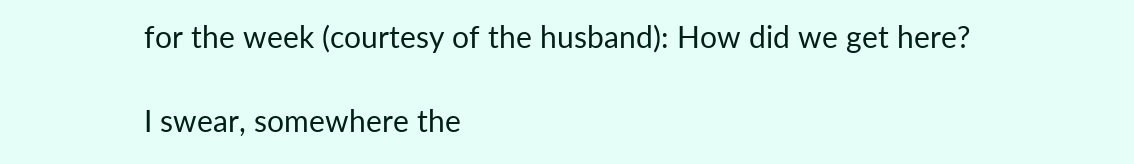for the week (courtesy of the husband): How did we get here?

I swear, somewhere the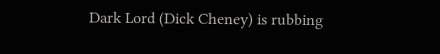Dark Lord (Dick Cheney) is rubbing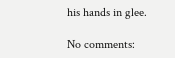his hands in glee.

No comments: